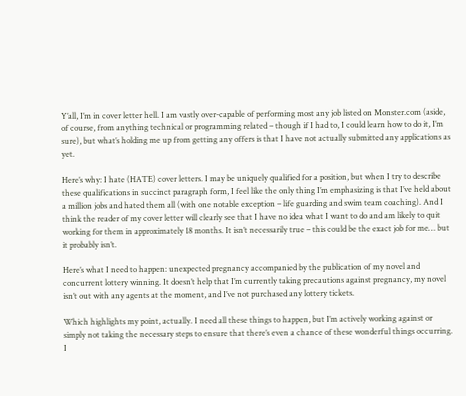Y’all, I’m in cover letter hell. I am vastly over-capable of performing most any job listed on Monster.com (aside, of course, from anything technical or programming related – though if I had to, I could learn how to do it, I’m sure), but what’s holding me up from getting any offers is that I have not actually submitted any applications as yet.

Here’s why: I hate (HATE) cover letters. I may be uniquely qualified for a position, but when I try to describe these qualifications in succinct paragraph form, I feel like the only thing I’m emphasizing is that I’ve held about a million jobs and hated them all (with one notable exception – life guarding and swim team coaching). And I think the reader of my cover letter will clearly see that I have no idea what I want to do and am likely to quit working for them in approximately 18 months. It isn’t necessarily true – this could be the exact job for me… but it probably isn’t.

Here’s what I need to happen: unexpected pregnancy accompanied by the publication of my novel and concurrent lottery winning. It doesn’t help that I’m currently taking precautions against pregnancy, my novel isn’t out with any agents at the moment, and I’ve not purchased any lottery tickets.

Which highlights my point, actually. I need all these things to happen, but I’m actively working against or simply not taking the necessary steps to ensure that there’s even a chance of these wonderful things occurring. I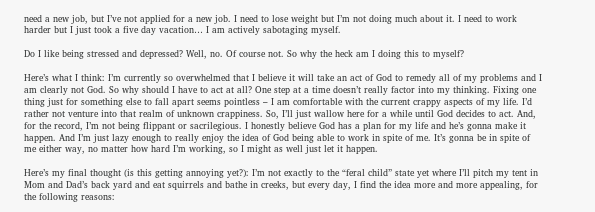need a new job, but I’ve not applied for a new job. I need to lose weight but I’m not doing much about it. I need to work harder but I just took a five day vacation… I am actively sabotaging myself.

Do I like being stressed and depressed? Well, no. Of course not. So why the heck am I doing this to myself?

Here’s what I think: I’m currently so overwhelmed that I believe it will take an act of God to remedy all of my problems and I am clearly not God. So why should I have to act at all? One step at a time doesn’t really factor into my thinking. Fixing one thing just for something else to fall apart seems pointless – I am comfortable with the current crappy aspects of my life. I’d rather not venture into that realm of unknown crappiness. So, I’ll just wallow here for a while until God decides to act. And, for the record, I’m not being flippant or sacrilegious. I honestly believe God has a plan for my life and he’s gonna make it happen. And I’m just lazy enough to really enjoy the idea of God being able to work in spite of me. It’s gonna be in spite of me either way, no matter how hard I’m working, so I might as well just let it happen.

Here’s my final thought (is this getting annoying yet?): I’m not exactly to the “feral child” state yet where I’ll pitch my tent in Mom and Dad’s back yard and eat squirrels and bathe in creeks, but every day, I find the idea more and more appealing, for the following reasons: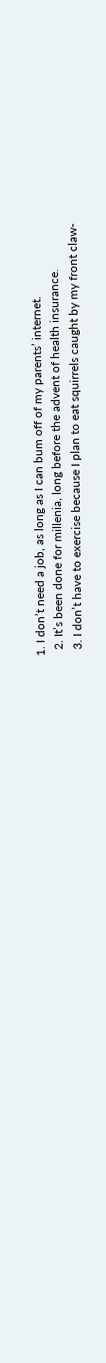1. I don’t need a job, as long as I can bum off of my parents’ internet.
  2. It’s been done for millenia, long before the advent of health insurance.
  3. I don’t have to exercise because I plan to eat squirrels caught by my front claw-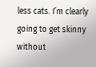less cats. I’m clearly going to get skinny without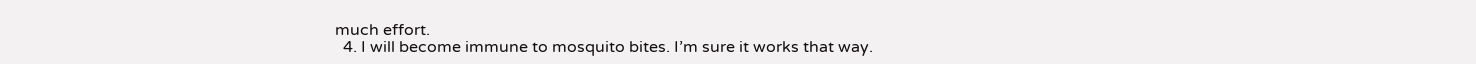much effort.
  4. I will become immune to mosquito bites. I’m sure it works that way.